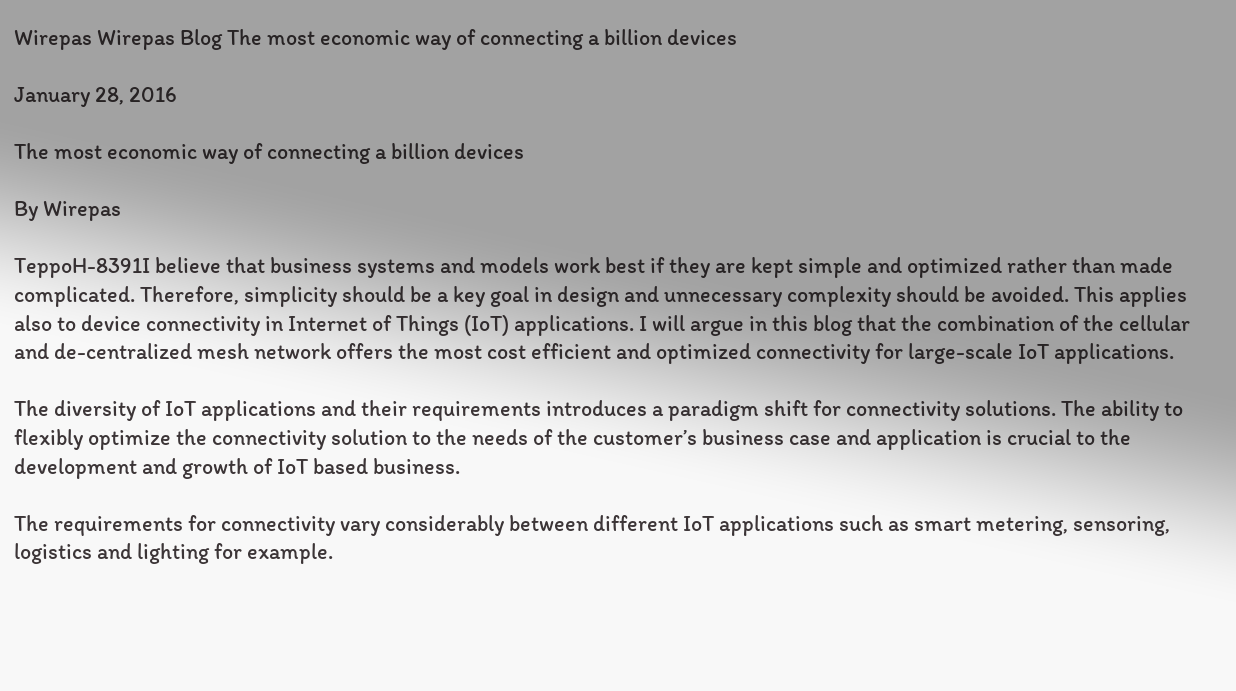Wirepas Wirepas Blog The most economic way of connecting a billion devices

January 28, 2016

The most economic way of connecting a billion devices

By Wirepas

TeppoH-8391I believe that business systems and models work best if they are kept simple and optimized rather than made complicated. Therefore, simplicity should be a key goal in design and unnecessary complexity should be avoided. This applies also to device connectivity in Internet of Things (IoT) applications. I will argue in this blog that the combination of the cellular and de-centralized mesh network offers the most cost efficient and optimized connectivity for large-scale IoT applications.

The diversity of IoT applications and their requirements introduces a paradigm shift for connectivity solutions. The ability to flexibly optimize the connectivity solution to the needs of the customer’s business case and application is crucial to the development and growth of IoT based business.

The requirements for connectivity vary considerably between different IoT applications such as smart metering, sensoring, logistics and lighting for example.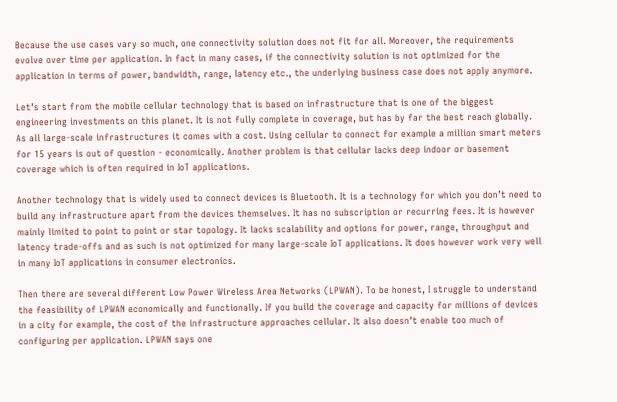Because the use cases vary so much, one connectivity solution does not fit for all. Moreover, the requirements evolve over time per application. In fact in many cases, if the connectivity solution is not optimized for the application in terms of power, bandwidth, range, latency etc., the underlying business case does not apply anymore.

Let’s start from the mobile cellular technology that is based on infrastructure that is one of the biggest engineering investments on this planet. It is not fully complete in coverage, but has by far the best reach globally. As all large-scale infrastructures it comes with a cost. Using cellular to connect for example a million smart meters for 15 years is out of question - economically. Another problem is that cellular lacks deep indoor or basement coverage which is often required in IoT applications.

Another technology that is widely used to connect devices is Bluetooth. It is a technology for which you don’t need to build any infrastructure apart from the devices themselves. It has no subscription or recurring fees. It is however mainly limited to point to point or star topology. It lacks scalability and options for power, range, throughput and latency trade-offs and as such is not optimized for many large-scale IoT applications. It does however work very well in many IoT applications in consumer electronics.

Then there are several different Low Power Wireless Area Networks (LPWAN). To be honest, I struggle to understand the feasibility of LPWAN economically and functionally. If you build the coverage and capacity for millions of devices in a city for example, the cost of the infrastructure approaches cellular. It also doesn’t enable too much of configuring per application. LPWAN says one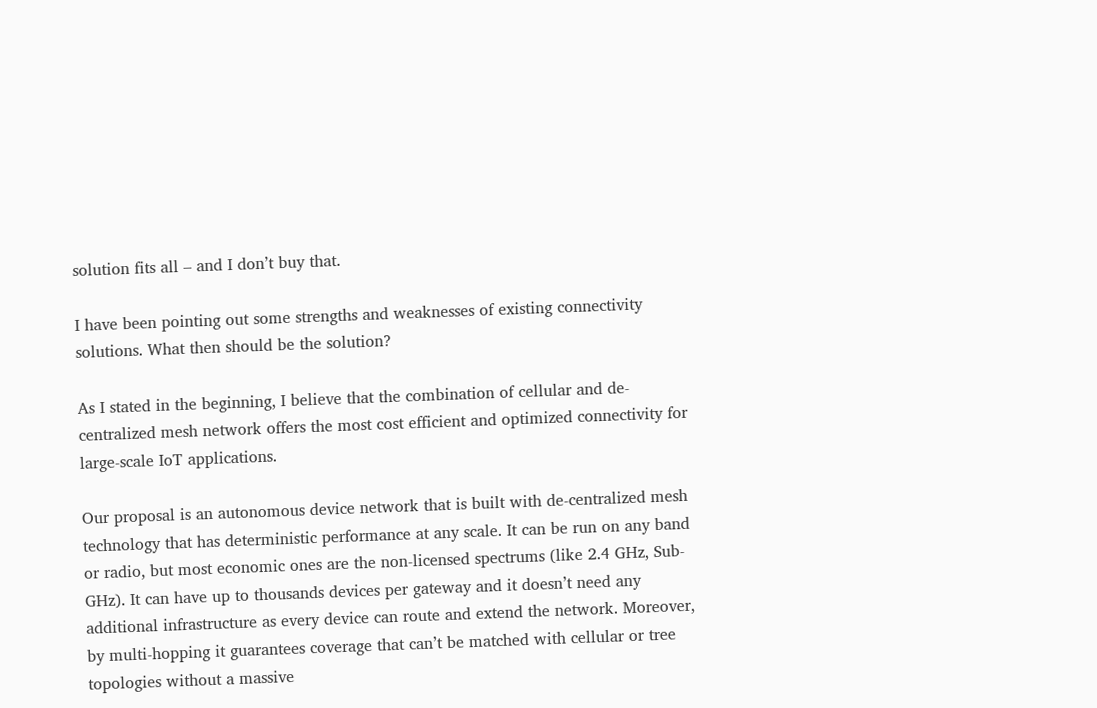solution fits all – and I don’t buy that.

I have been pointing out some strengths and weaknesses of existing connectivity solutions. What then should be the solution?

As I stated in the beginning, I believe that the combination of cellular and de-centralized mesh network offers the most cost efficient and optimized connectivity for large-scale IoT applications.

Our proposal is an autonomous device network that is built with de-centralized mesh technology that has deterministic performance at any scale. It can be run on any band or radio, but most economic ones are the non-licensed spectrums (like 2.4 GHz, Sub-GHz). It can have up to thousands devices per gateway and it doesn’t need any additional infrastructure as every device can route and extend the network. Moreover, by multi-hopping it guarantees coverage that can’t be matched with cellular or tree topologies without a massive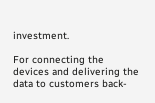investment.

For connecting the devices and delivering the data to customers back-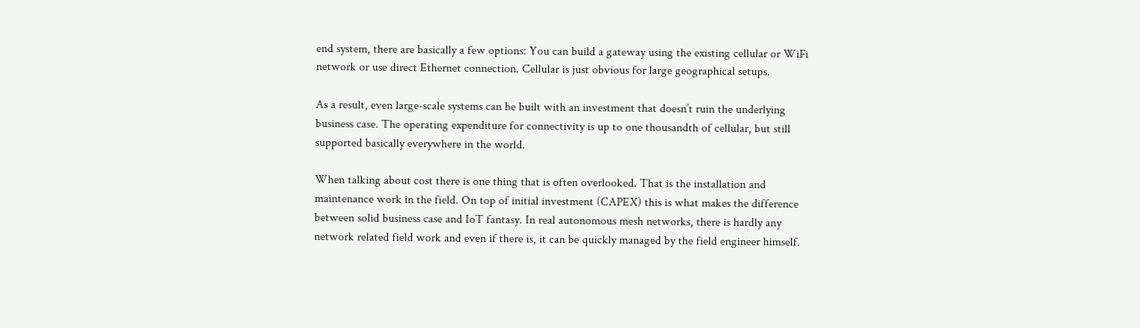end system, there are basically a few options: You can build a gateway using the existing cellular or WiFi network or use direct Ethernet connection. Cellular is just obvious for large geographical setups.

As a result, even large-scale systems can be built with an investment that doesn’t ruin the underlying business case. The operating expenditure for connectivity is up to one thousandth of cellular, but still supported basically everywhere in the world.

When talking about cost there is one thing that is often overlooked. That is the installation and maintenance work in the field. On top of initial investment (CAPEX) this is what makes the difference between solid business case and IoT fantasy. In real autonomous mesh networks, there is hardly any network related field work and even if there is, it can be quickly managed by the field engineer himself.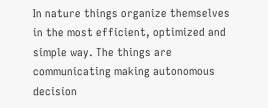In nature things organize themselves in the most efficient, optimized and simple way. The things are communicating making autonomous decision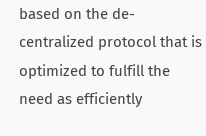based on the de-centralized protocol that is optimized to fulfill the need as efficiently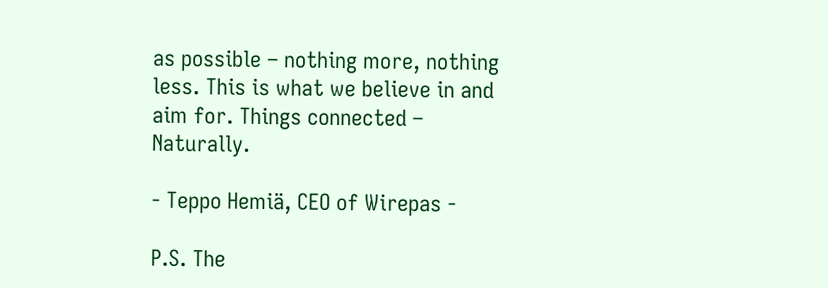as possible – nothing more, nothing less. This is what we believe in and aim for. Things connected – Naturally.

- Teppo Hemiä, CEO of Wirepas -

P.S. The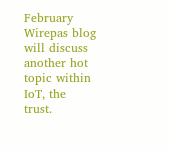February Wirepas blog will discuss another hot topic within IoT, the trust.